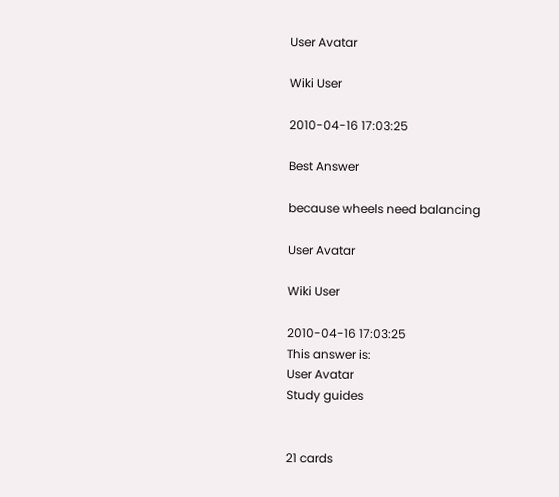User Avatar

Wiki User

2010-04-16 17:03:25

Best Answer

because wheels need balancing

User Avatar

Wiki User

2010-04-16 17:03:25
This answer is:
User Avatar
Study guides


21 cards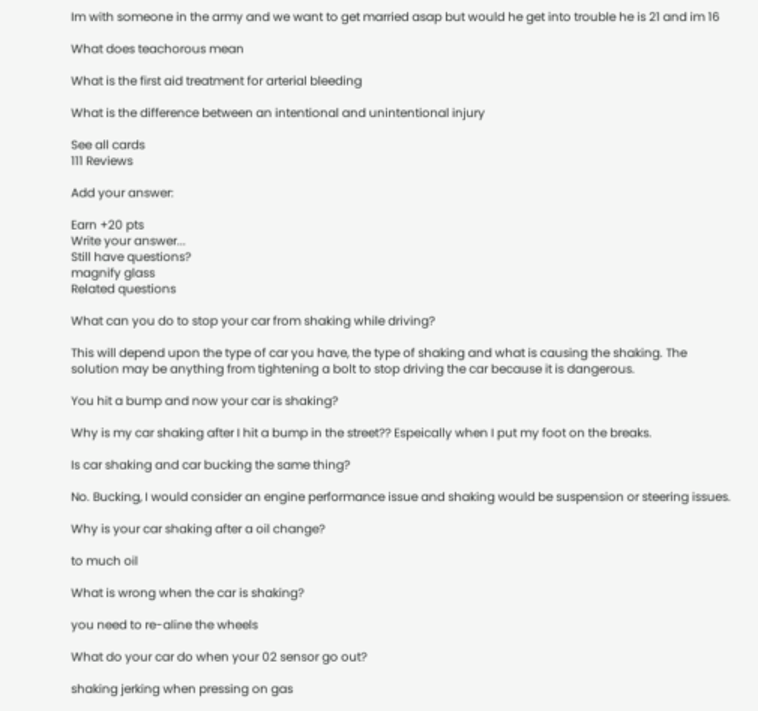Im with someone in the army and we want to get married asap but would he get into trouble he is 21 and im 16

What does teachorous mean

What is the first aid treatment for arterial bleeding

What is the difference between an intentional and unintentional injury

See all cards
111 Reviews

Add your answer:

Earn +20 pts
Write your answer...
Still have questions?
magnify glass
Related questions

What can you do to stop your car from shaking while driving?

This will depend upon the type of car you have, the type of shaking and what is causing the shaking. The solution may be anything from tightening a bolt to stop driving the car because it is dangerous.

You hit a bump and now your car is shaking?

Why is my car shaking after I hit a bump in the street?? Espeically when I put my foot on the breaks.

Is car shaking and car bucking the same thing?

No. Bucking, I would consider an engine performance issue and shaking would be suspension or steering issues.

Why is your car shaking after a oil change?

to much oil

What is wrong when the car is shaking?

you need to re-aline the wheels

What do your car do when your 02 sensor go out?

shaking jerking when pressing on gas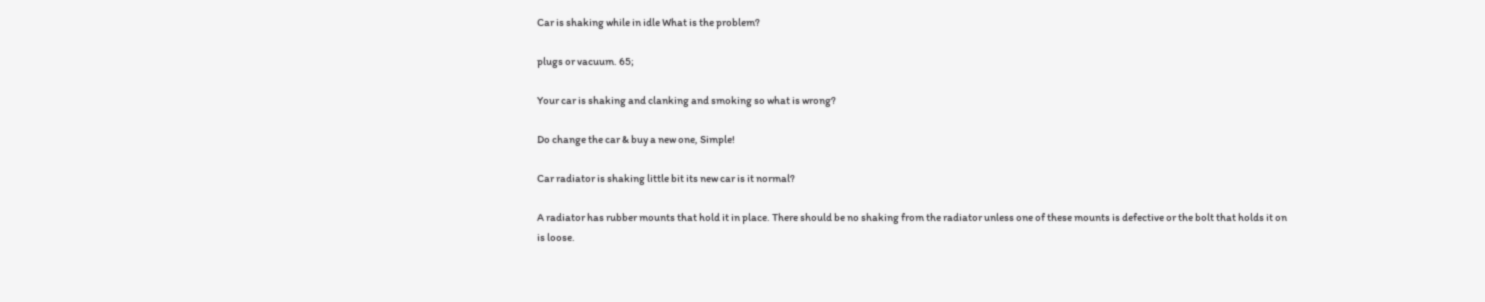Car is shaking while in idle What is the problem?

plugs or vacuum. 65;

Your car is shaking and clanking and smoking so what is wrong?

Do change the car & buy a new one, Simple!

Car radiator is shaking little bit its new car is it normal?

A radiator has rubber mounts that hold it in place. There should be no shaking from the radiator unless one of these mounts is defective or the bolt that holds it on is loose.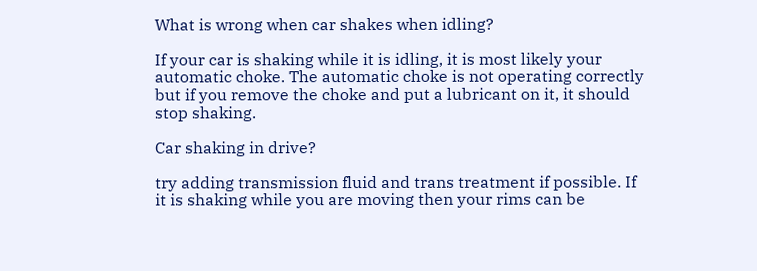What is wrong when car shakes when idling?

If your car is shaking while it is idling, it is most likely your automatic choke. The automatic choke is not operating correctly but if you remove the choke and put a lubricant on it, it should stop shaking.

Car shaking in drive?

try adding transmission fluid and trans treatment if possible. If it is shaking while you are moving then your rims can be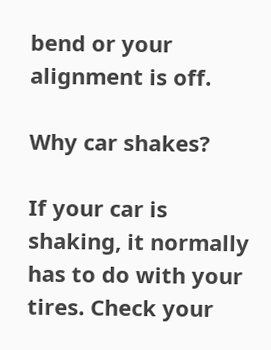bend or your alignment is off.

Why car shakes?

If your car is shaking, it normally has to do with your tires. Check your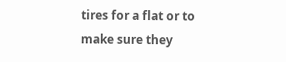tires for a flat or to make sure they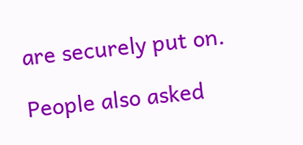are securely put on.

People also asked